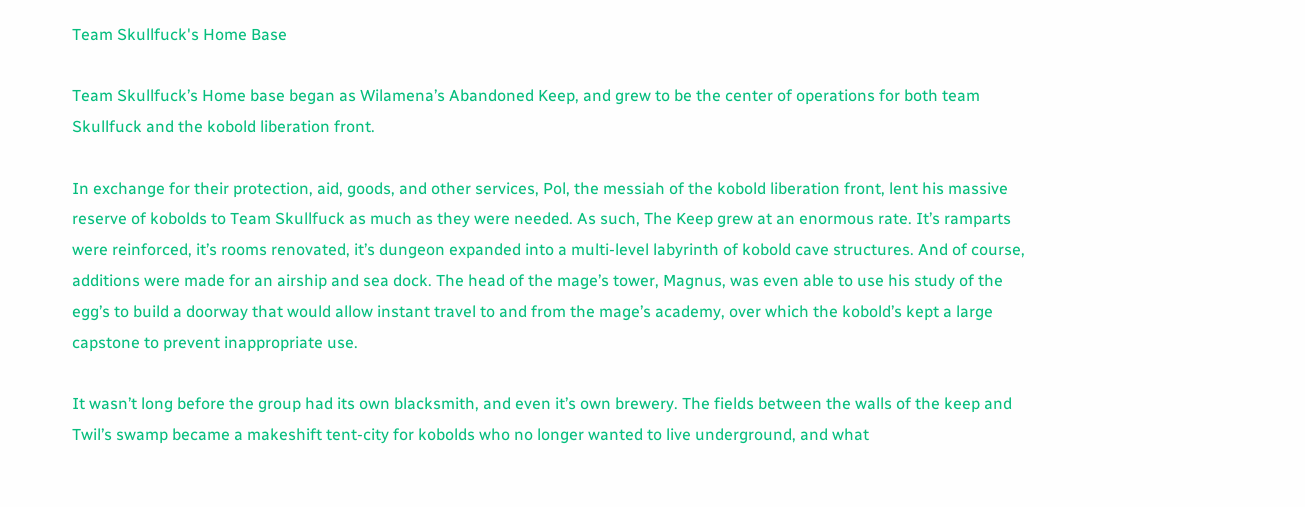Team Skullfuck's Home Base

Team Skullfuck’s Home base began as Wilamena’s Abandoned Keep, and grew to be the center of operations for both team Skullfuck and the kobold liberation front.

In exchange for their protection, aid, goods, and other services, Pol, the messiah of the kobold liberation front, lent his massive reserve of kobolds to Team Skullfuck as much as they were needed. As such, The Keep grew at an enormous rate. It’s ramparts were reinforced, it’s rooms renovated, it’s dungeon expanded into a multi-level labyrinth of kobold cave structures. And of course, additions were made for an airship and sea dock. The head of the mage’s tower, Magnus, was even able to use his study of the egg’s to build a doorway that would allow instant travel to and from the mage’s academy, over which the kobold’s kept a large capstone to prevent inappropriate use.

It wasn’t long before the group had its own blacksmith, and even it’s own brewery. The fields between the walls of the keep and Twil’s swamp became a makeshift tent-city for kobolds who no longer wanted to live underground, and what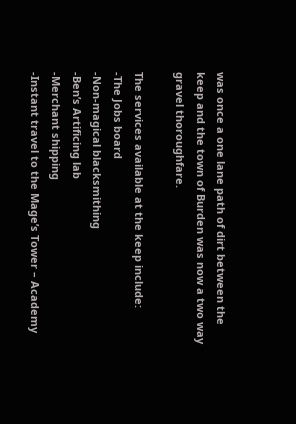was once a one lane path of dirt between the keep and the town of Burden was now a two way gravel thoroughfare.

The services available at the keep include:
-The Jobs board
-Non-magical blacksmithing
-Ben’s Artificing lab
-Merchant shipping
-Instant travel to the Mage’s Tower – Academy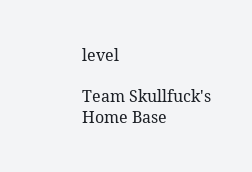level

Team Skullfuck's Home Base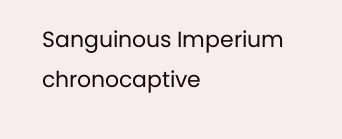Sanguinous Imperium chronocaptive